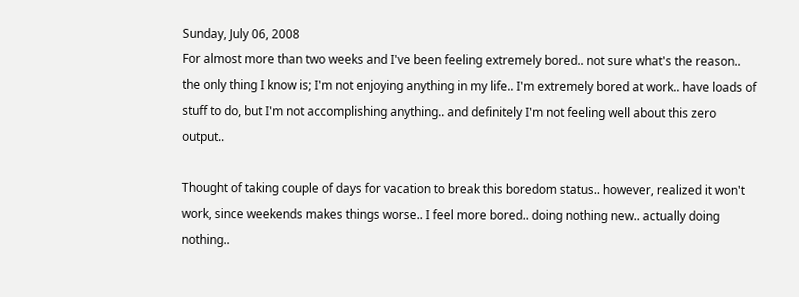Sunday, July 06, 2008
For almost more than two weeks and I've been feeling extremely bored.. not sure what's the reason.. the only thing I know is; I'm not enjoying anything in my life.. I'm extremely bored at work.. have loads of stuff to do, but I'm not accomplishing anything.. and definitely I'm not feeling well about this zero output..

Thought of taking couple of days for vacation to break this boredom status.. however, realized it won't work, since weekends makes things worse.. I feel more bored.. doing nothing new.. actually doing nothing..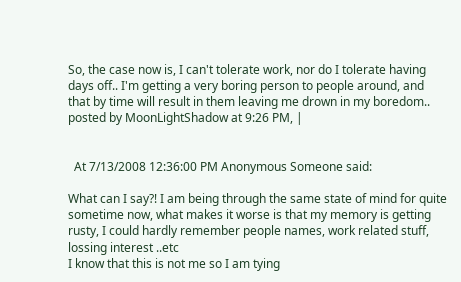So, the case now is, I can't tolerate work, nor do I tolerate having days off.. I'm getting a very boring person to people around, and that by time will result in them leaving me drown in my boredom..
posted by MoonLightShadow at 9:26 PM, |


  At 7/13/2008 12:36:00 PM Anonymous Someone said:

What can I say?! I am being through the same state of mind for quite sometime now, what makes it worse is that my memory is getting rusty, I could hardly remember people names, work related stuff, lossing interest ..etc
I know that this is not me so I am tying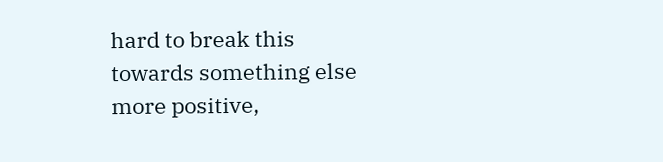hard to break this towards something else more positive,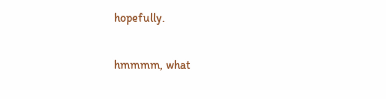hopefully.

hmmmm, what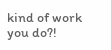kind of work you do?!